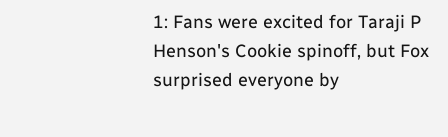1: Fans were excited for Taraji P Henson's Cookie spinoff, but Fox surprised everyone by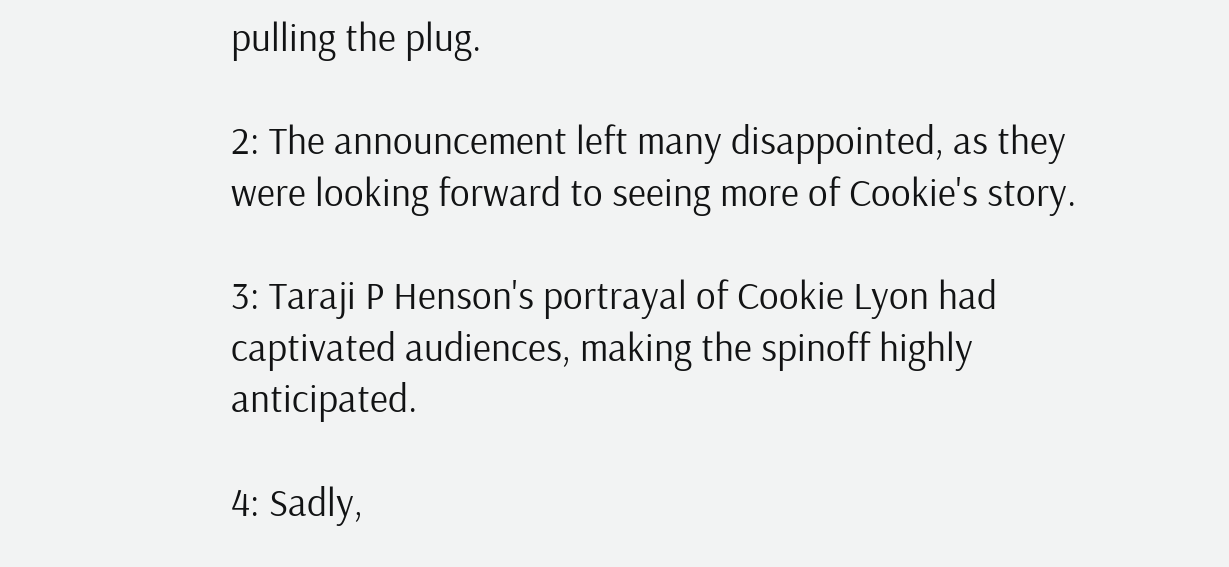pulling the plug.

2: The announcement left many disappointed, as they were looking forward to seeing more of Cookie's story.

3: Taraji P Henson's portrayal of Cookie Lyon had captivated audiences, making the spinoff highly anticipated.

4: Sadly,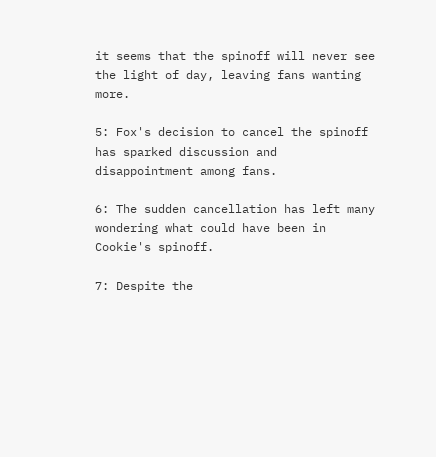it seems that the spinoff will never see the light of day, leaving fans wanting more.

5: Fox's decision to cancel the spinoff has sparked discussion and disappointment among fans.

6: The sudden cancellation has left many wondering what could have been in Cookie's spinoff.

7: Despite the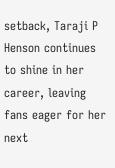setback, Taraji P Henson continues to shine in her career, leaving fans eager for her next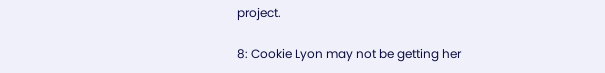project.

8: Cookie Lyon may not be getting her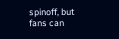spinoff, but fans can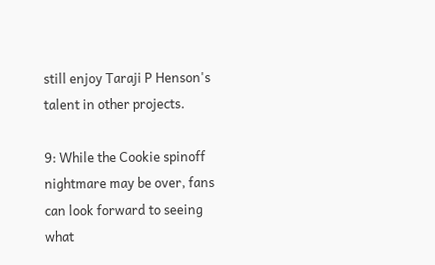still enjoy Taraji P Henson's talent in other projects.

9: While the Cookie spinoff nightmare may be over, fans can look forward to seeing what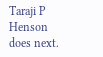Taraji P Henson does next.